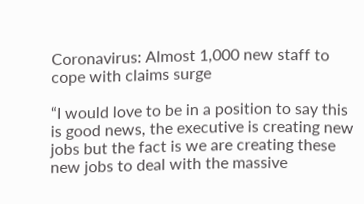Coronavirus: Almost 1,000 new staff to cope with claims surge

“I would love to be in a position to say this is good news, the executive is creating new jobs but the fact is we are creating these new jobs to deal with the massive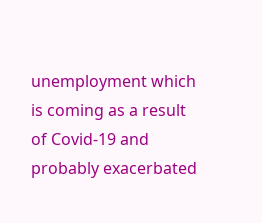unemployment which is coming as a result of Covid-19 and probably exacerbated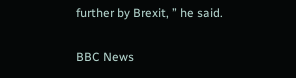further by Brexit, ” he said.

BBC News